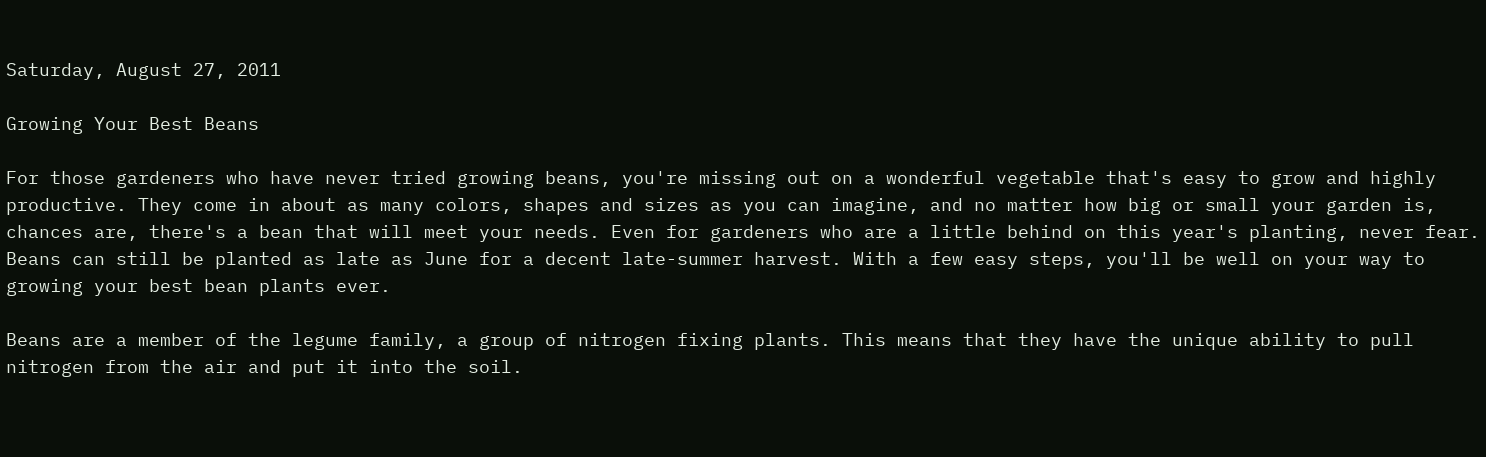Saturday, August 27, 2011

Growing Your Best Beans

For those gardeners who have never tried growing beans, you're missing out on a wonderful vegetable that's easy to grow and highly productive. They come in about as many colors, shapes and sizes as you can imagine, and no matter how big or small your garden is, chances are, there's a bean that will meet your needs. Even for gardeners who are a little behind on this year's planting, never fear. Beans can still be planted as late as June for a decent late-summer harvest. With a few easy steps, you'll be well on your way to growing your best bean plants ever.

Beans are a member of the legume family, a group of nitrogen fixing plants. This means that they have the unique ability to pull nitrogen from the air and put it into the soil.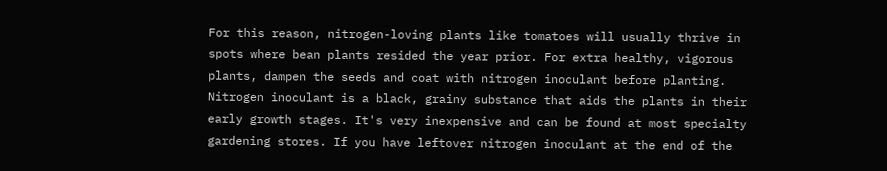For this reason, nitrogen-loving plants like tomatoes will usually thrive in spots where bean plants resided the year prior. For extra healthy, vigorous plants, dampen the seeds and coat with nitrogen inoculant before planting. Nitrogen inoculant is a black, grainy substance that aids the plants in their early growth stages. It's very inexpensive and can be found at most specialty gardening stores. If you have leftover nitrogen inoculant at the end of the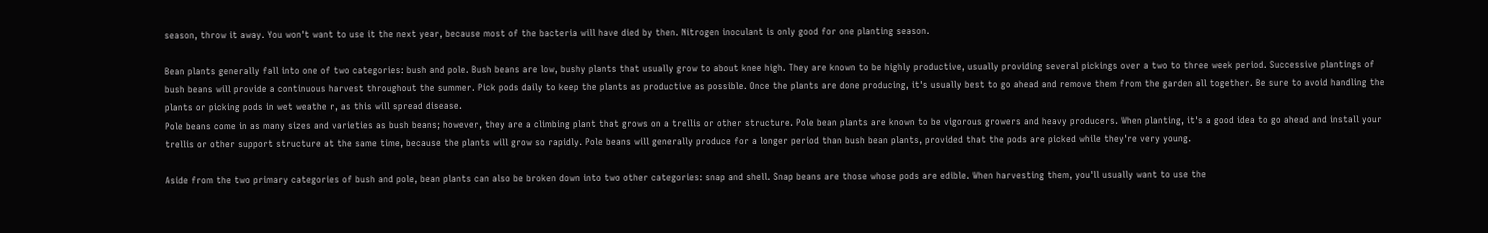season, throw it away. You won't want to use it the next year, because most of the bacteria will have died by then. Nitrogen inoculant is only good for one planting season.

Bean plants generally fall into one of two categories: bush and pole. Bush beans are low, bushy plants that usually grow to about knee high. They are known to be highly productive, usually providing several pickings over a two to three week period. Successive plantings of bush beans will provide a continuous harvest throughout the summer. Pick pods daily to keep the plants as productive as possible. Once the plants are done producing, it's usually best to go ahead and remove them from the garden all together. Be sure to avoid handling the plants or picking pods in wet weathe r, as this will spread disease.
Pole beans come in as many sizes and varieties as bush beans; however, they are a climbing plant that grows on a trellis or other structure. Pole bean plants are known to be vigorous growers and heavy producers. When planting, it's a good idea to go ahead and install your trellis or other support structure at the same time, because the plants will grow so rapidly. Pole beans will generally produce for a longer period than bush bean plants, provided that the pods are picked while they're very young.

Aside from the two primary categories of bush and pole, bean plants can also be broken down into two other categories: snap and shell. Snap beans are those whose pods are edible. When harvesting them, you'll usually want to use the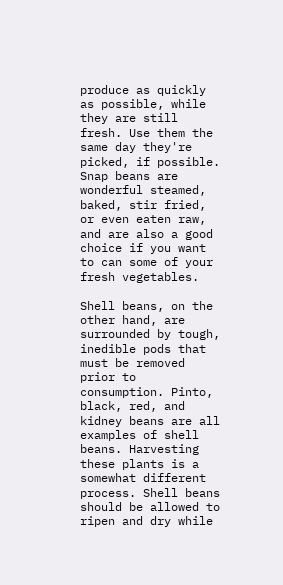produce as quickly as possible, while they are still fresh. Use them the same day they're picked, if possible. Snap beans are wonderful steamed, baked, stir fried, or even eaten raw, and are also a good choice if you want to can some of your fresh vegetables.

Shell beans, on the other hand, are surrounded by tough, inedible pods that must be removed prior to consumption. Pinto, black, red, and kidney beans are all examples of shell beans. Harvesting these plants is a somewhat different process. Shell beans should be allowed to ripen and dry while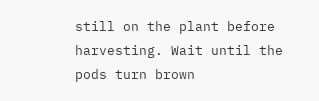still on the plant before harvesting. Wait until the pods turn brown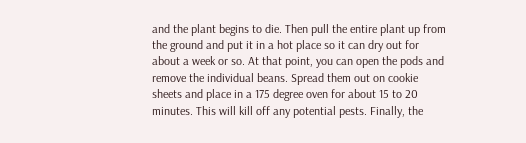and the plant begins to die. Then pull the entire plant up from the ground and put it in a hot place so it can dry out for about a week or so. At that point, you can open the pods and remove the individual beans. Spread them out on cookie sheets and place in a 175 degree oven for about 15 to 20 minutes. This will kill off any potential pests. Finally, the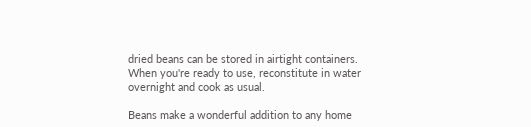dried beans can be stored in airtight containers. When you're ready to use, reconstitute in water overnight and cook as usual.

Beans make a wonderful addition to any home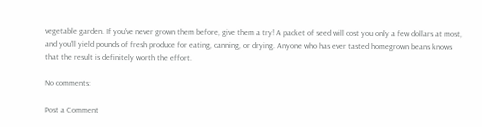vegetable garden. If you've never grown them before, give them a try! A packet of seed will cost you only a few dollars at most, and you'll yield pounds of fresh produce for eating, canning, or drying. Anyone who has ever tasted homegrown beans knows that the result is definitely worth the effort.

No comments:

Post a Comment